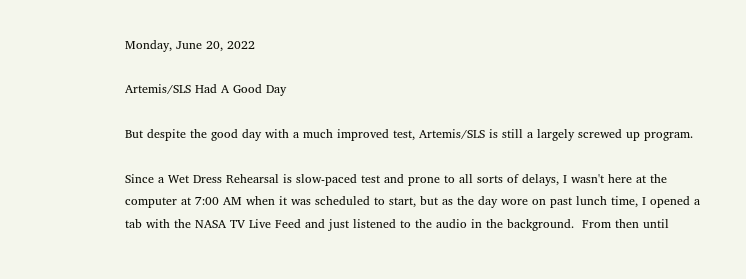Monday, June 20, 2022

Artemis/SLS Had A Good Day

But despite the good day with a much improved test, Artemis/SLS is still a largely screwed up program.

Since a Wet Dress Rehearsal is slow-paced test and prone to all sorts of delays, I wasn't here at the computer at 7:00 AM when it was scheduled to start, but as the day wore on past lunch time, I opened a tab with the NASA TV Live Feed and just listened to the audio in the background.  From then until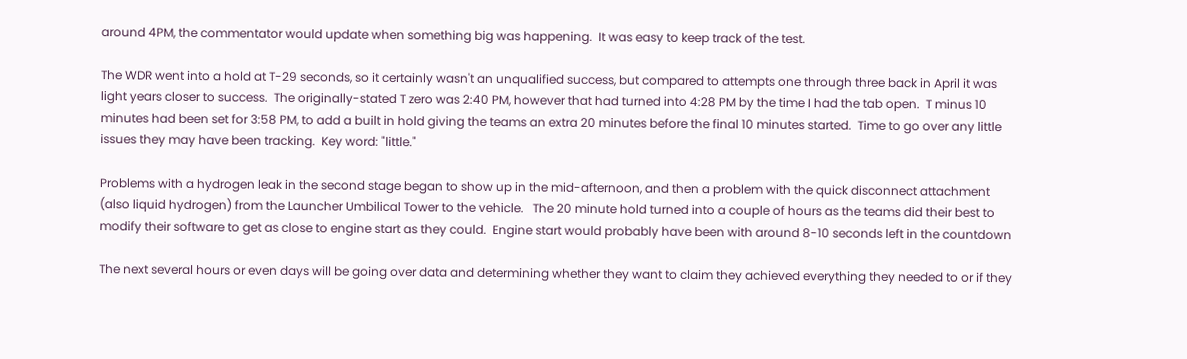around 4PM, the commentator would update when something big was happening.  It was easy to keep track of the test.

The WDR went into a hold at T-29 seconds, so it certainly wasn't an unqualified success, but compared to attempts one through three back in April it was light years closer to success.  The originally-stated T zero was 2:40 PM, however that had turned into 4:28 PM by the time I had the tab open.  T minus 10 minutes had been set for 3:58 PM, to add a built in hold giving the teams an extra 20 minutes before the final 10 minutes started.  Time to go over any little issues they may have been tracking.  Key word: "little."

Problems with a hydrogen leak in the second stage began to show up in the mid-afternoon, and then a problem with the quick disconnect attachment (also liquid hydrogen) from the Launcher Umbilical Tower to the vehicle.   The 20 minute hold turned into a couple of hours as the teams did their best to modify their software to get as close to engine start as they could.  Engine start would probably have been with around 8-10 seconds left in the countdown

The next several hours or even days will be going over data and determining whether they want to claim they achieved everything they needed to or if they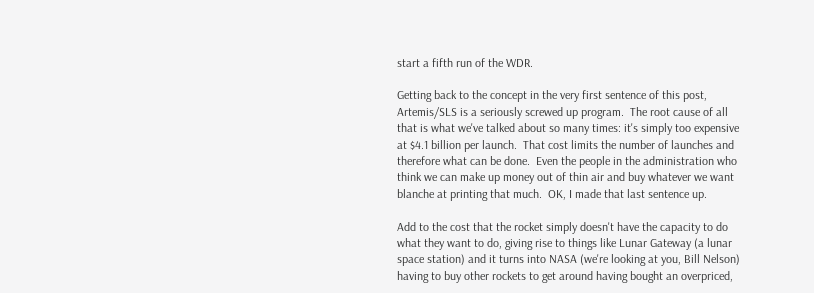start a fifth run of the WDR.

Getting back to the concept in the very first sentence of this post, Artemis/SLS is a seriously screwed up program.  The root cause of all that is what we've talked about so many times: it's simply too expensive at $4.1 billion per launch.  That cost limits the number of launches and therefore what can be done.  Even the people in the administration who think we can make up money out of thin air and buy whatever we want blanche at printing that much.  OK, I made that last sentence up.

Add to the cost that the rocket simply doesn't have the capacity to do what they want to do, giving rise to things like Lunar Gateway (a lunar space station) and it turns into NASA (we're looking at you, Bill Nelson) having to buy other rockets to get around having bought an overpriced,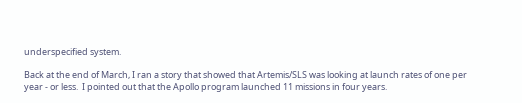underspecified system.

Back at the end of March, I ran a story that showed that Artemis/SLS was looking at launch rates of one per year - or less.  I pointed out that the Apollo program launched 11 missions in four years.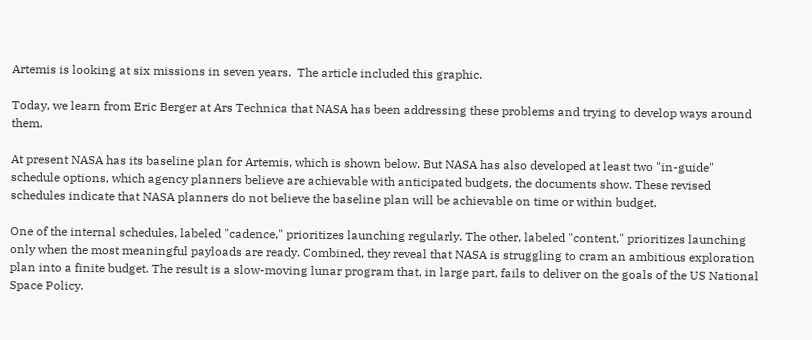Artemis is looking at six missions in seven years.  The article included this graphic.

Today, we learn from Eric Berger at Ars Technica that NASA has been addressing these problems and trying to develop ways around them.

At present NASA has its baseline plan for Artemis, which is shown below. But NASA has also developed at least two "in-guide" schedule options, which agency planners believe are achievable with anticipated budgets, the documents show. These revised schedules indicate that NASA planners do not believe the baseline plan will be achievable on time or within budget.

One of the internal schedules, labeled "cadence," prioritizes launching regularly. The other, labeled "content," prioritizes launching only when the most meaningful payloads are ready. Combined, they reveal that NASA is struggling to cram an ambitious exploration plan into a finite budget. The result is a slow-moving lunar program that, in large part, fails to deliver on the goals of the US National Space Policy.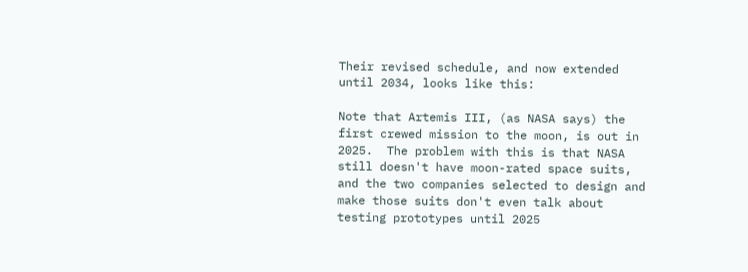Their revised schedule, and now extended until 2034, looks like this:

Note that Artemis III, (as NASA says) the first crewed mission to the moon, is out in 2025.  The problem with this is that NASA still doesn't have moon-rated space suits, and the two companies selected to design and make those suits don't even talk about testing prototypes until 2025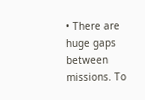• There are huge gaps between missions. To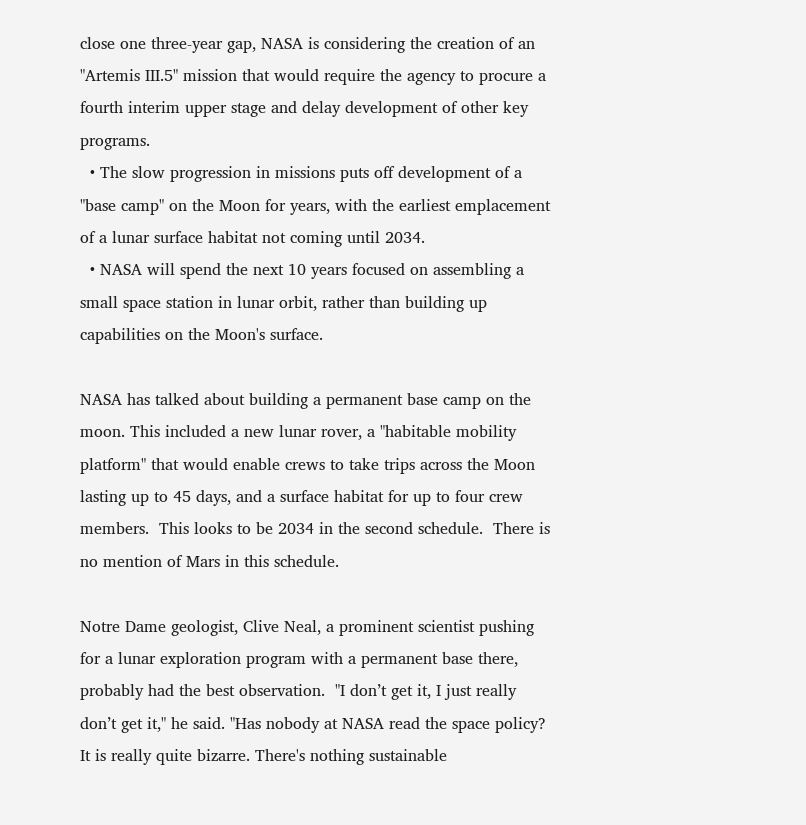close one three-year gap, NASA is considering the creation of an "Artemis III.5" mission that would require the agency to procure a fourth interim upper stage and delay development of other key programs.
  • The slow progression in missions puts off development of a "base camp" on the Moon for years, with the earliest emplacement of a lunar surface habitat not coming until 2034.
  • NASA will spend the next 10 years focused on assembling a small space station in lunar orbit, rather than building up capabilities on the Moon's surface.

NASA has talked about building a permanent base camp on the moon. This included a new lunar rover, a "habitable mobility platform" that would enable crews to take trips across the Moon lasting up to 45 days, and a surface habitat for up to four crew members.  This looks to be 2034 in the second schedule.  There is no mention of Mars in this schedule.

Notre Dame geologist, Clive Neal, a prominent scientist pushing for a lunar exploration program with a permanent base there, probably had the best observation.  "I don’t get it, I just really don’t get it," he said. "Has nobody at NASA read the space policy? It is really quite bizarre. There's nothing sustainable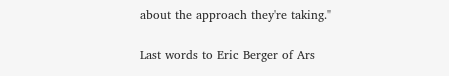about the approach they're taking."

Last words to Eric Berger of Ars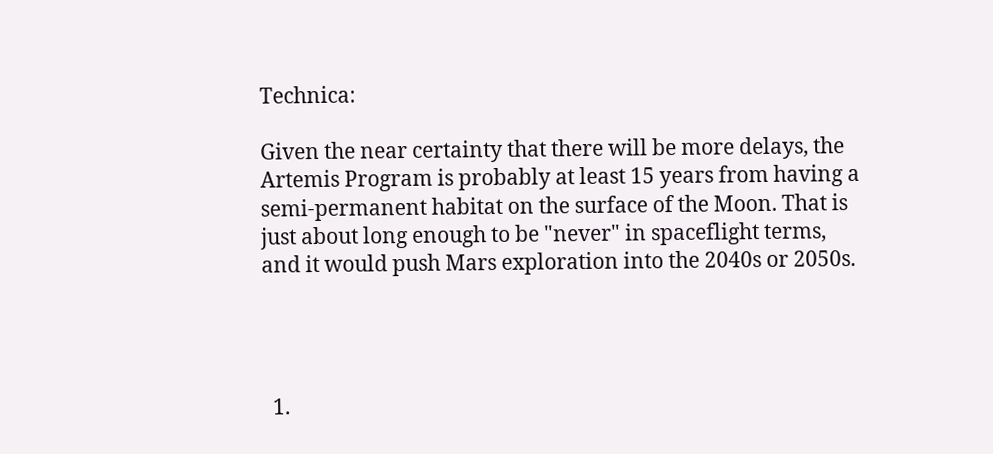Technica:

Given the near certainty that there will be more delays, the Artemis Program is probably at least 15 years from having a semi-permanent habitat on the surface of the Moon. That is just about long enough to be "never" in spaceflight terms, and it would push Mars exploration into the 2040s or 2050s.




  1.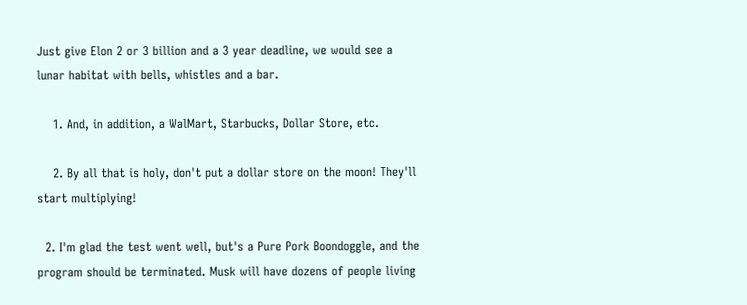Just give Elon 2 or 3 billion and a 3 year deadline, we would see a lunar habitat with bells, whistles and a bar.

    1. And, in addition, a WalMart, Starbucks, Dollar Store, etc.

    2. By all that is holy, don't put a dollar store on the moon! They'll start multiplying!

  2. I'm glad the test went well, but's a Pure Pork Boondoggle, and the program should be terminated. Musk will have dozens of people living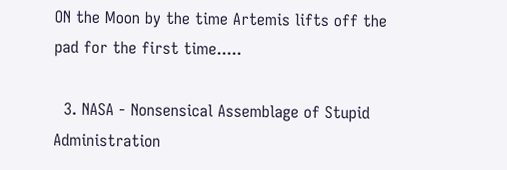ON the Moon by the time Artemis lifts off the pad for the first time.....

  3. NASA - Nonsensical Assemblage of Stupid Administration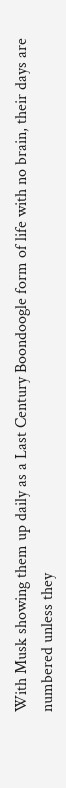With Musk showing them up daily as a Last Century Boondoogle form of life with no brain, their days are numbered unless they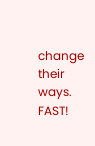change their ways. FAST!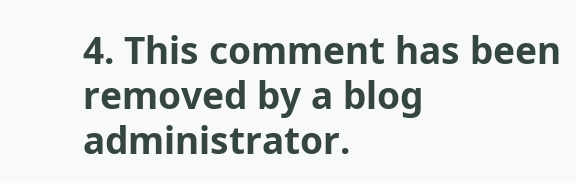4. This comment has been removed by a blog administrator.